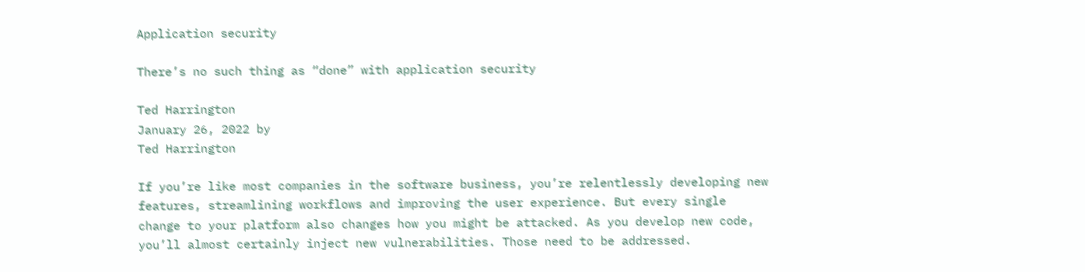Application security

There’s no such thing as “done” with application security

Ted Harrington
January 26, 2022 by
Ted Harrington

If you’re like most companies in the software business, you’re relentlessly developing new features, streamlining workflows and improving the user experience. But every single change to your platform also changes how you might be attacked. As you develop new code, you’ll almost certainly inject new vulnerabilities. Those need to be addressed.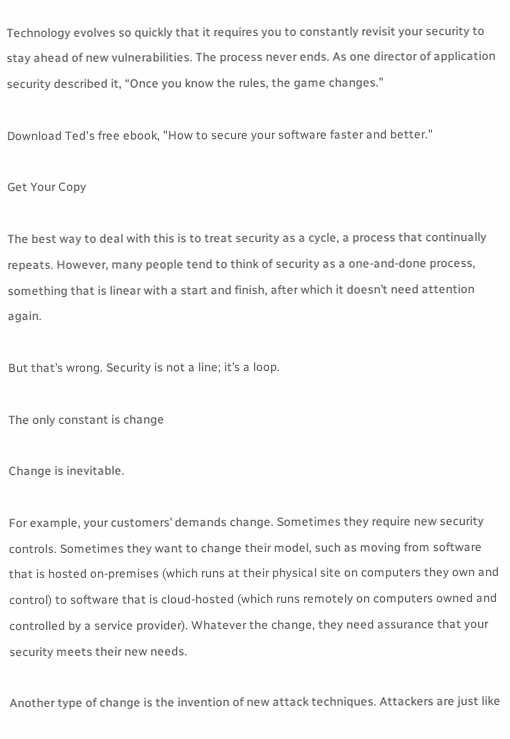Technology evolves so quickly that it requires you to constantly revisit your security to stay ahead of new vulnerabilities. The process never ends. As one director of application security described it, “Once you know the rules, the game changes.”

Download Ted's free ebook, "How to secure your software faster and better."

Get Your Copy

The best way to deal with this is to treat security as a cycle, a process that continually repeats. However, many people tend to think of security as a one-and-done process, something that is linear with a start and finish, after which it doesn’t need attention again.

But that’s wrong. Security is not a line; it’s a loop.

The only constant is change

Change is inevitable.

For example, your customers’ demands change. Sometimes they require new security controls. Sometimes they want to change their model, such as moving from software that is hosted on-premises (which runs at their physical site on computers they own and control) to software that is cloud-hosted (which runs remotely on computers owned and controlled by a service provider). Whatever the change, they need assurance that your security meets their new needs.

Another type of change is the invention of new attack techniques. Attackers are just like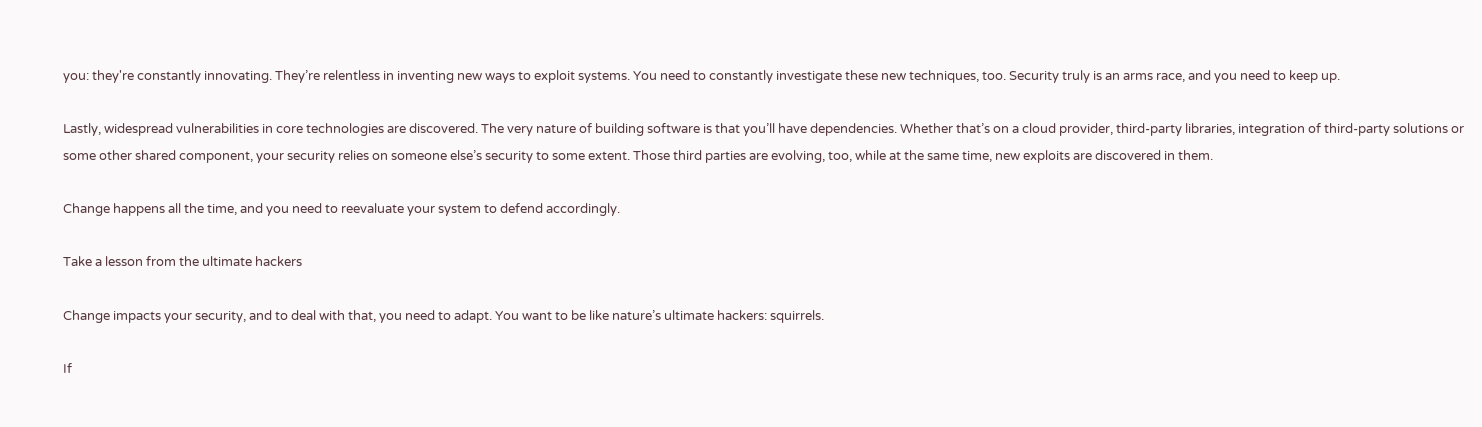you: they're constantly innovating. They’re relentless in inventing new ways to exploit systems. You need to constantly investigate these new techniques, too. Security truly is an arms race, and you need to keep up.

Lastly, widespread vulnerabilities in core technologies are discovered. The very nature of building software is that you’ll have dependencies. Whether that’s on a cloud provider, third-party libraries, integration of third-party solutions or some other shared component, your security relies on someone else’s security to some extent. Those third parties are evolving, too, while at the same time, new exploits are discovered in them.

Change happens all the time, and you need to reevaluate your system to defend accordingly.

Take a lesson from the ultimate hackers

Change impacts your security, and to deal with that, you need to adapt. You want to be like nature’s ultimate hackers: squirrels.

If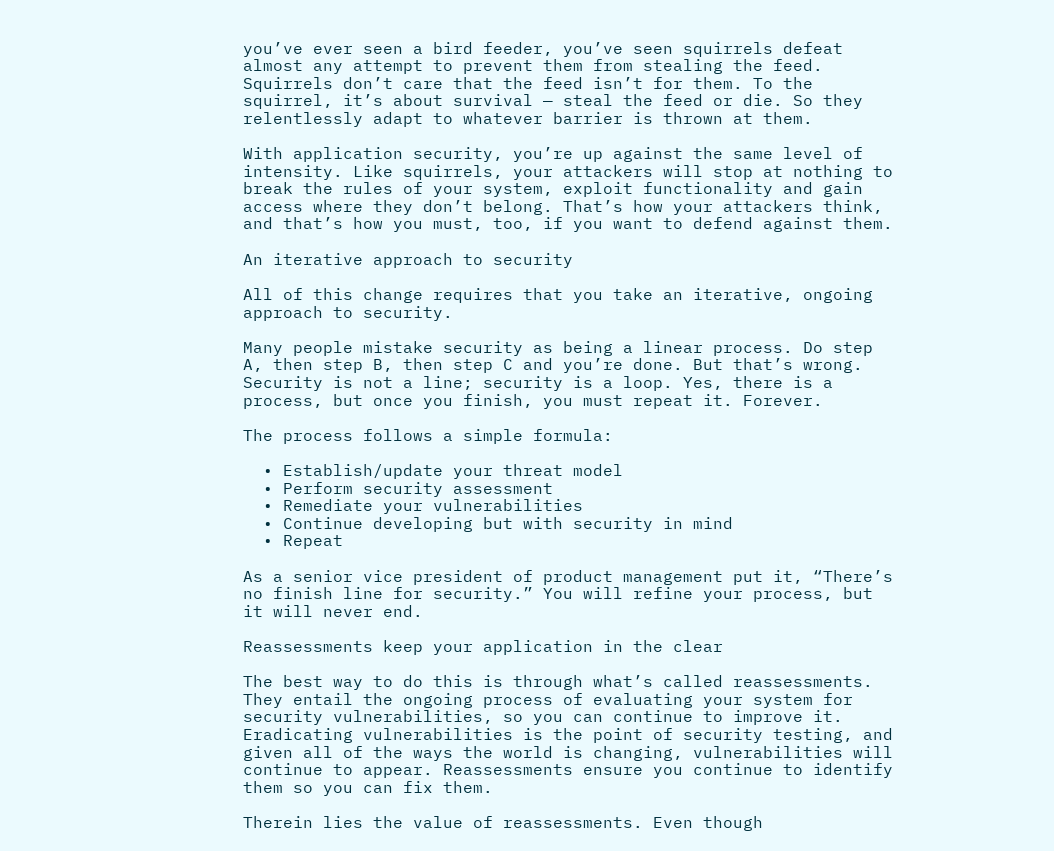you’ve ever seen a bird feeder, you’ve seen squirrels defeat almost any attempt to prevent them from stealing the feed. Squirrels don’t care that the feed isn’t for them. To the squirrel, it’s about survival — steal the feed or die. So they relentlessly adapt to whatever barrier is thrown at them.

With application security, you’re up against the same level of intensity. Like squirrels, your attackers will stop at nothing to break the rules of your system, exploit functionality and gain access where they don’t belong. That’s how your attackers think, and that’s how you must, too, if you want to defend against them.

An iterative approach to security

All of this change requires that you take an iterative, ongoing approach to security.

Many people mistake security as being a linear process. Do step A, then step B, then step C and you’re done. But that’s wrong. Security is not a line; security is a loop. Yes, there is a process, but once you finish, you must repeat it. Forever.

The process follows a simple formula:

  • Establish/update your threat model
  • Perform security assessment
  • Remediate your vulnerabilities
  • Continue developing but with security in mind
  • Repeat

As a senior vice president of product management put it, “There’s no finish line for security.” You will refine your process, but it will never end.

Reassessments keep your application in the clear

The best way to do this is through what’s called reassessments. They entail the ongoing process of evaluating your system for security vulnerabilities, so you can continue to improve it. Eradicating vulnerabilities is the point of security testing, and given all of the ways the world is changing, vulnerabilities will continue to appear. Reassessments ensure you continue to identify them so you can fix them.

Therein lies the value of reassessments. Even though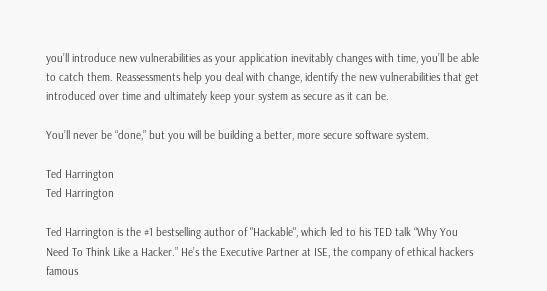you’ll introduce new vulnerabilities as your application inevitably changes with time, you’ll be able to catch them. Reassessments help you deal with change, identify the new vulnerabilities that get introduced over time and ultimately keep your system as secure as it can be.

You’ll never be “done,” but you will be building a better, more secure software system.

Ted Harrington
Ted Harrington

Ted Harrington is the #1 bestselling author of "Hackable", which led to his TED talk “Why You Need To Think Like a Hacker.” He’s the Executive Partner at ISE, the company of ethical hackers famous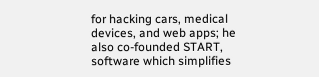for hacking cars, medical devices, and web apps; he also co-founded START, software which simplifies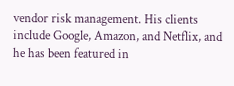vendor risk management. His clients include Google, Amazon, and Netflix, and he has been featured in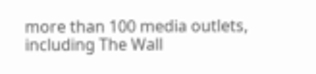more than 100 media outlets, including The Wall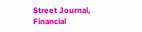Street Journal, Financial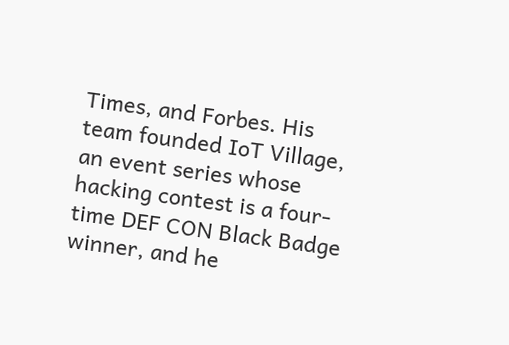Times, and Forbes. His team founded IoT Village, an event series whose hacking contest is a four-time DEF CON Black Badge winner, and he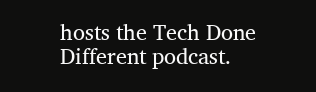hosts the Tech Done Different podcast.